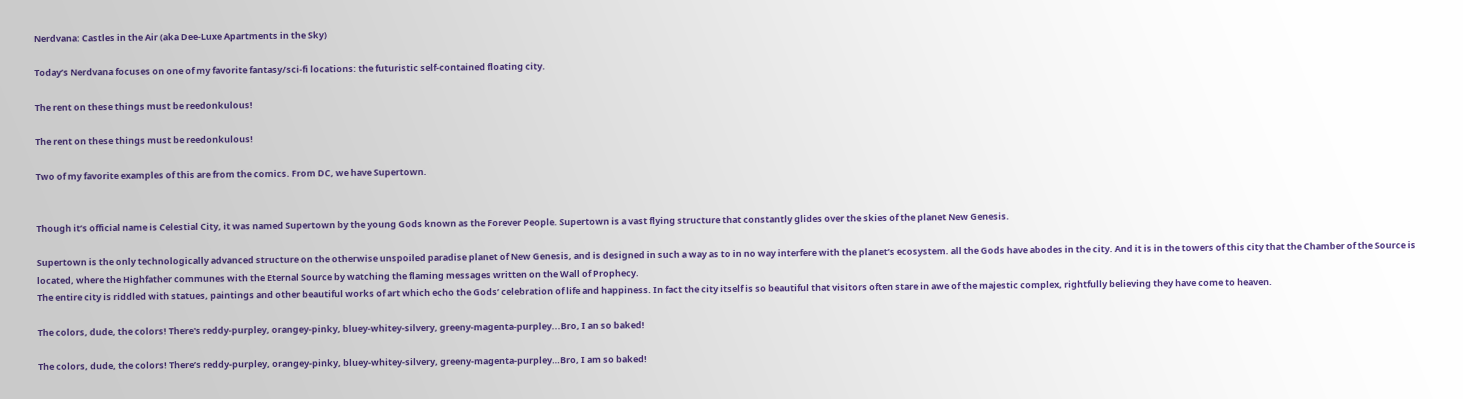Nerdvana: Castles in the Air (aka Dee-Luxe Apartments in the Sky)

Today’s Nerdvana focuses on one of my favorite fantasy/sci-fi locations: the futuristic self-contained floating city.

The rent on these things must be reedonkulous!

The rent on these things must be reedonkulous!

Two of my favorite examples of this are from the comics. From DC, we have Supertown.


Though it’s official name is Celestial City, it was named Supertown by the young Gods known as the Forever People. Supertown is a vast flying structure that constantly glides over the skies of the planet New Genesis.

Supertown is the only technologically advanced structure on the otherwise unspoiled paradise planet of New Genesis, and is designed in such a way as to in no way interfere with the planet’s ecosystem. all the Gods have abodes in the city. And it is in the towers of this city that the Chamber of the Source is located, where the Highfather communes with the Eternal Source by watching the flaming messages written on the Wall of Prophecy.
The entire city is riddled with statues, paintings and other beautiful works of art which echo the Gods’ celebration of life and happiness. In fact the city itself is so beautiful that visitors often stare in awe of the majestic complex, rightfully believing they have come to heaven.

The colors, dude, the colors! There's reddy-purpley, orangey-pinky, bluey-whitey-silvery, greeny-magenta-purpley...Bro, I an so baked!

The colors, dude, the colors! There’s reddy-purpley, orangey-pinky, bluey-whitey-silvery, greeny-magenta-purpley…Bro, I am so baked!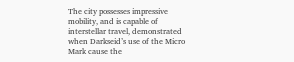The city possesses impressive mobility, and is capable of interstellar travel, demonstrated when Darkseid’s use of the Micro Mark cause the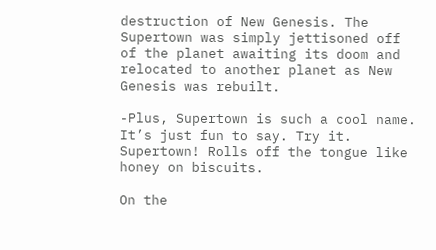destruction of New Genesis. The Supertown was simply jettisoned off of the planet awaiting its doom and relocated to another planet as New Genesis was rebuilt.

-Plus, Supertown is such a cool name. It’s just fun to say. Try it. Supertown! Rolls off the tongue like honey on biscuits.

On the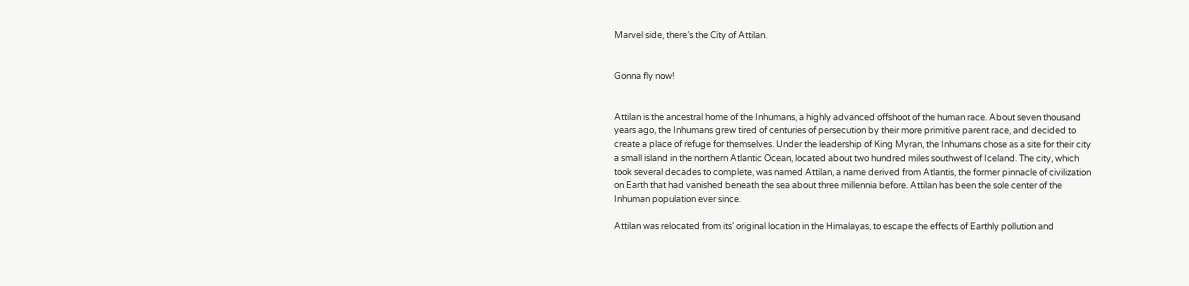Marvel side, there’s the City of Attilan.


Gonna fly now!


Attilan is the ancestral home of the Inhumans, a highly advanced offshoot of the human race. About seven thousand years ago, the Inhumans grew tired of centuries of persecution by their more primitive parent race, and decided to create a place of refuge for themselves. Under the leadership of King Myran, the Inhumans chose as a site for their city a small island in the northern Atlantic Ocean, located about two hundred miles southwest of Iceland. The city, which took several decades to complete, was named Attilan, a name derived from Atlantis, the former pinnacle of civilization on Earth that had vanished beneath the sea about three millennia before. Attilan has been the sole center of the Inhuman population ever since.

Attilan was relocated from its’ original location in the Himalayas, to escape the effects of Earthly pollution and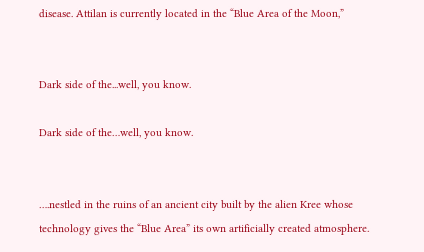disease. Attilan is currently located in the “Blue Area of the Moon,”


Dark side of the...well, you know.

Dark side of the…well, you know.


….nestled in the ruins of an ancient city built by the alien Kree whose technology gives the “Blue Area” its own artificially created atmosphere.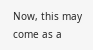Now, this may come as a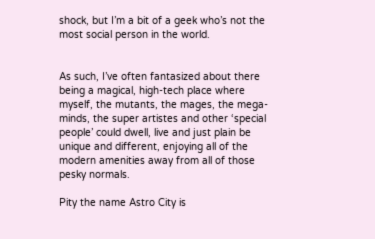shock, but I’m a bit of a geek who’s not the most social person in the world.


As such, I’ve often fantasized about there being a magical, high-tech place where myself, the mutants, the mages, the mega-minds, the super artistes and other ‘special people’ could dwell, live and just plain be unique and different, enjoying all of the modern amenities away from all of those pesky normals.

Pity the name Astro City is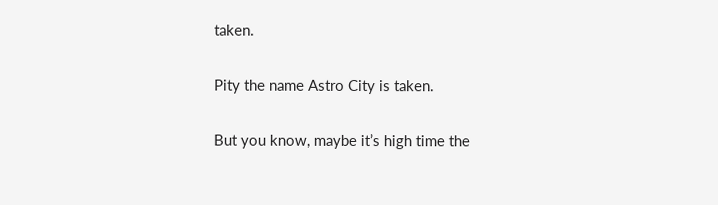taken.

Pity the name Astro City is taken.

But you know, maybe it’s high time the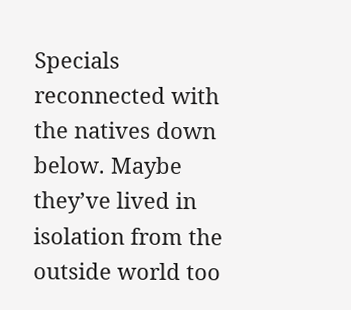Specials reconnected with the natives down below. Maybe they’ve lived in isolation from the outside world too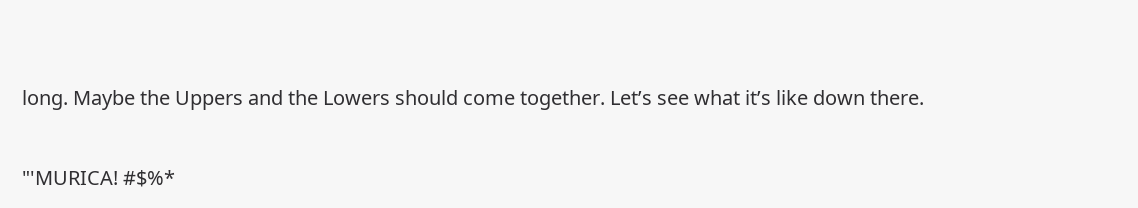long. Maybe the Uppers and the Lowers should come together. Let’s see what it’s like down there.

"'MURICA! #$%*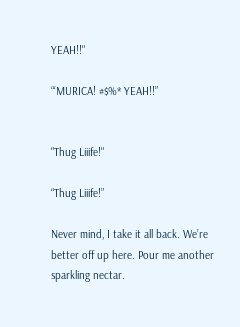YEAH!!"

“‘MURICA! #$%* YEAH!!”


"Thug Liiife!"

“Thug Liiife!”

Never mind, I take it all back. We’re better off up here. Pour me another sparkling nectar.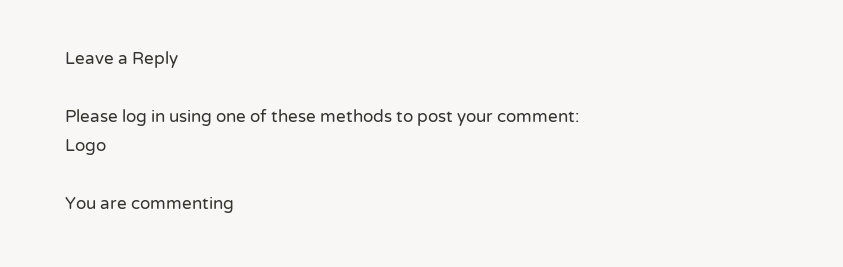Leave a Reply

Please log in using one of these methods to post your comment: Logo

You are commenting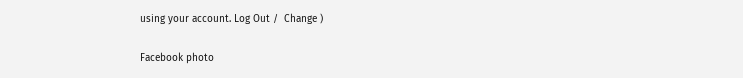using your account. Log Out /  Change )

Facebook photo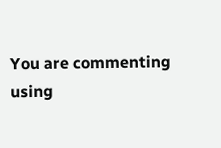You are commenting using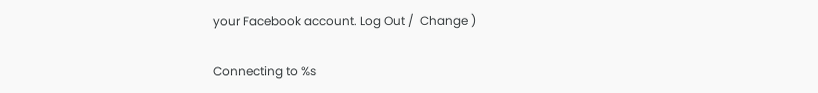your Facebook account. Log Out /  Change )

Connecting to %s